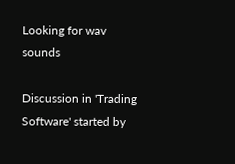Looking for wav sounds

Discussion in 'Trading Software' started by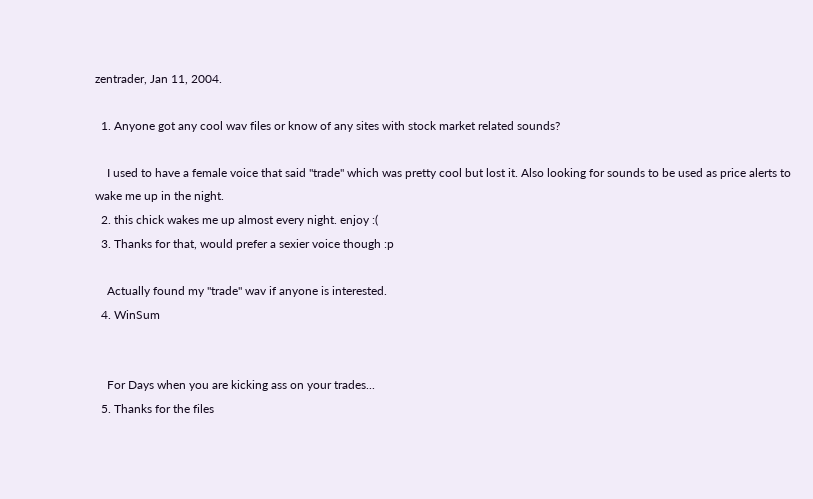zentrader, Jan 11, 2004.

  1. Anyone got any cool wav files or know of any sites with stock market related sounds?

    I used to have a female voice that said "trade" which was pretty cool but lost it. Also looking for sounds to be used as price alerts to wake me up in the night.
  2. this chick wakes me up almost every night. enjoy :(
  3. Thanks for that, would prefer a sexier voice though :p

    Actually found my "trade" wav if anyone is interested.
  4. WinSum


    For Days when you are kicking ass on your trades...
  5. Thanks for the files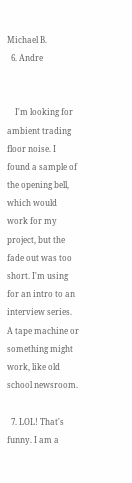Michael B.
  6. Andre


    I'm looking for ambient trading floor noise. I found a sample of the opening bell, which would work for my project, but the fade out was too short. I'm using for an intro to an interview series. A tape machine or something might work, like old school newsroom.

  7. LOL! That's funny. I am a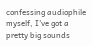confessing audiophile myself, I've got a pretty big sounds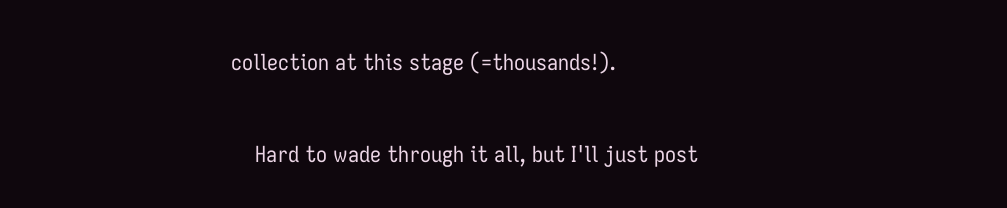collection at this stage (=thousands!).

    Hard to wade through it all, but I'll just post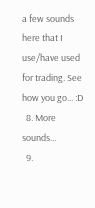a few sounds here that I use/have used for trading. See how you go... :D
  8. More sounds...
  9.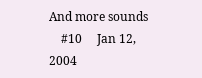And more sounds
    #10     Jan 12, 2004